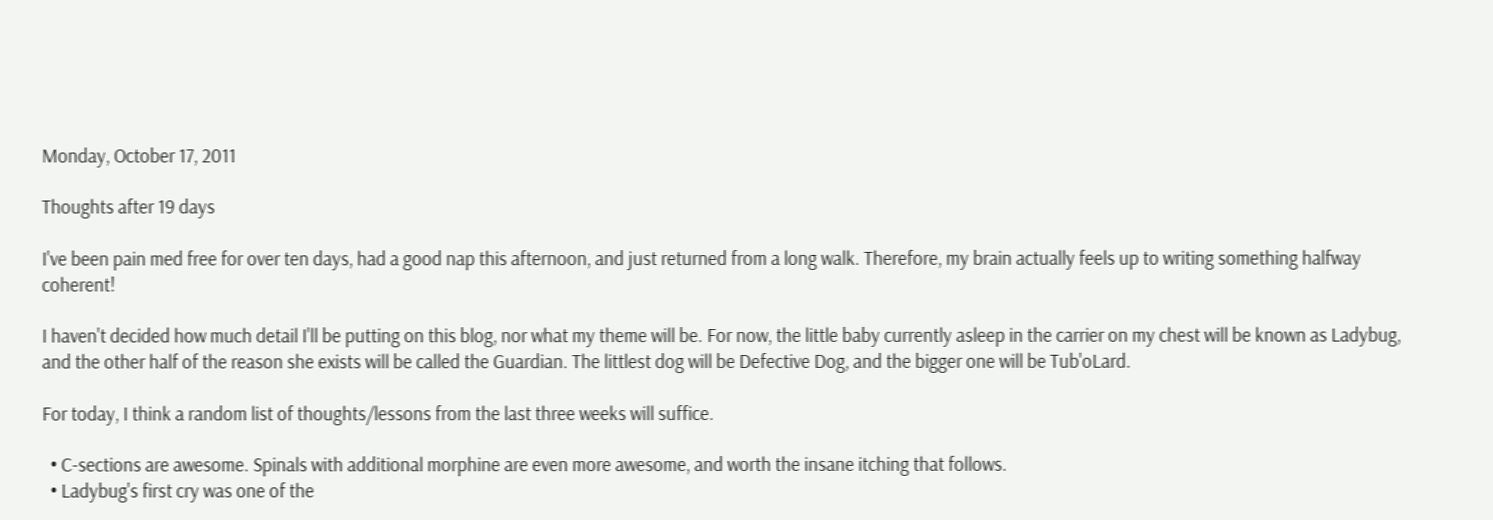Monday, October 17, 2011

Thoughts after 19 days

I've been pain med free for over ten days, had a good nap this afternoon, and just returned from a long walk. Therefore, my brain actually feels up to writing something halfway coherent!

I haven't decided how much detail I'll be putting on this blog, nor what my theme will be. For now, the little baby currently asleep in the carrier on my chest will be known as Ladybug, and the other half of the reason she exists will be called the Guardian. The littlest dog will be Defective Dog, and the bigger one will be Tub'oLard.

For today, I think a random list of thoughts/lessons from the last three weeks will suffice.

  • C-sections are awesome. Spinals with additional morphine are even more awesome, and worth the insane itching that follows.
  • Ladybug's first cry was one of the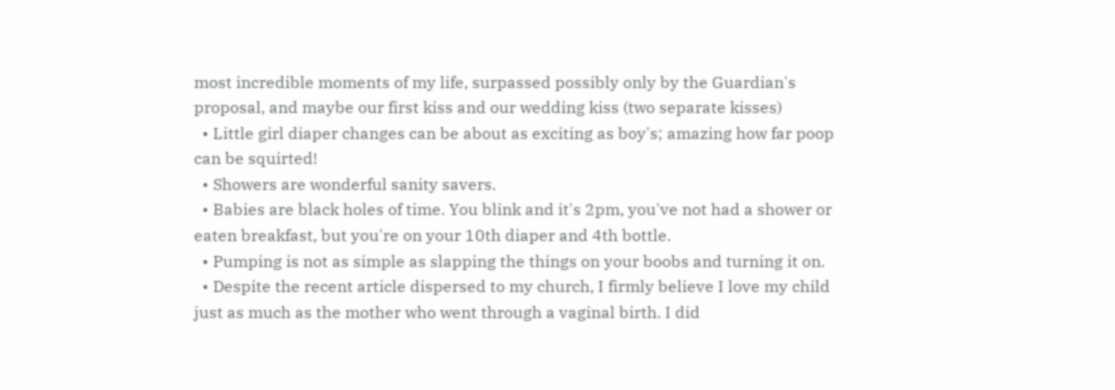most incredible moments of my life, surpassed possibly only by the Guardian's proposal, and maybe our first kiss and our wedding kiss (two separate kisses)
  • Little girl diaper changes can be about as exciting as boy's; amazing how far poop can be squirted!
  • Showers are wonderful sanity savers.
  • Babies are black holes of time. You blink and it's 2pm, you've not had a shower or eaten breakfast, but you're on your 10th diaper and 4th bottle.
  • Pumping is not as simple as slapping the things on your boobs and turning it on.
  • Despite the recent article dispersed to my church, I firmly believe I love my child just as much as the mother who went through a vaginal birth. I did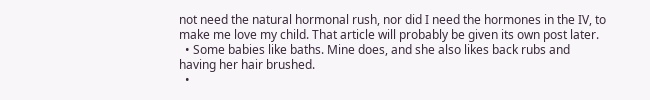not need the natural hormonal rush, nor did I need the hormones in the IV, to make me love my child. That article will probably be given its own post later.
  • Some babies like baths. Mine does, and she also likes back rubs and having her hair brushed.
  •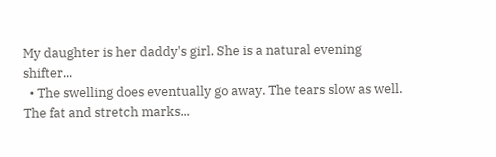My daughter is her daddy's girl. She is a natural evening shifter...
  • The swelling does eventually go away. The tears slow as well. The fat and stretch marks...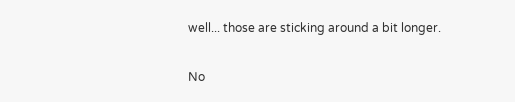well... those are sticking around a bit longer.

No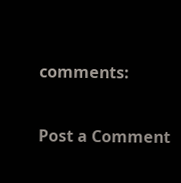comments:

Post a Comment